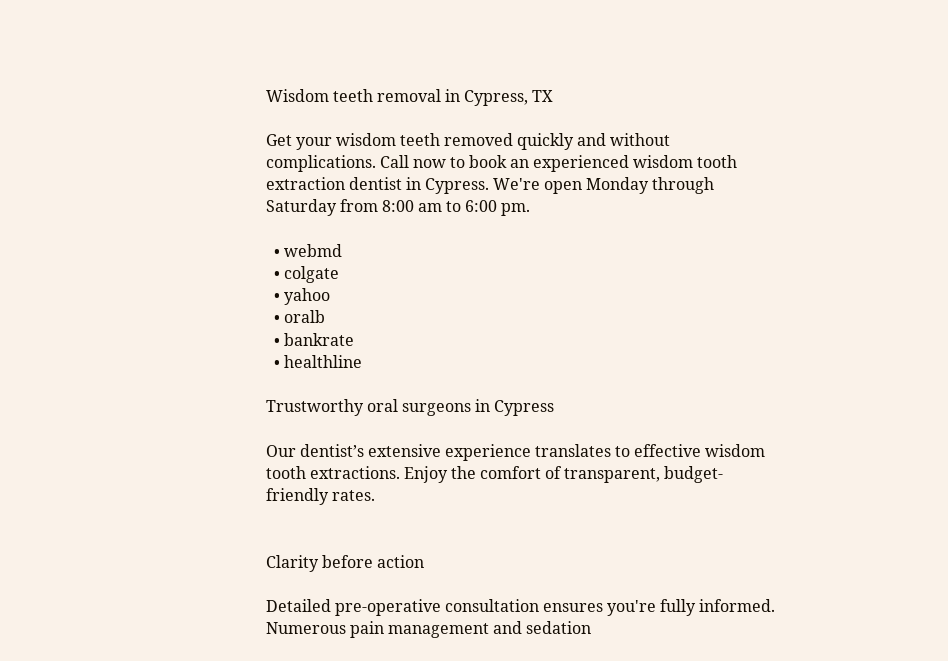Wisdom teeth removal in Cypress, TX

Get your wisdom teeth removed quickly and without complications. Call now to book an experienced wisdom tooth extraction dentist in Cypress. We're open Monday through Saturday from 8:00 am to 6:00 pm.

  • webmd
  • colgate
  • yahoo
  • oralb
  • bankrate
  • healthline

Trustworthy oral surgeons in Cypress

Our dentist’s extensive experience translates to effective wisdom tooth extractions. Enjoy the comfort of transparent, budget-friendly rates.


Clarity before action

Detailed pre-operative consultation ensures you're fully informed. Numerous pain management and sedation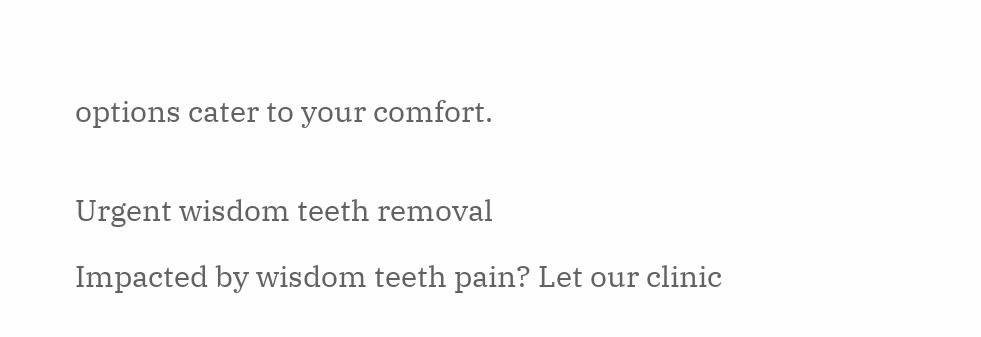options cater to your comfort.


Urgent wisdom teeth removal

Impacted by wisdom teeth pain? Let our clinic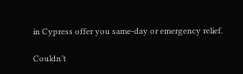in Cypress offer you same-day or emergency relief.

Couldn’t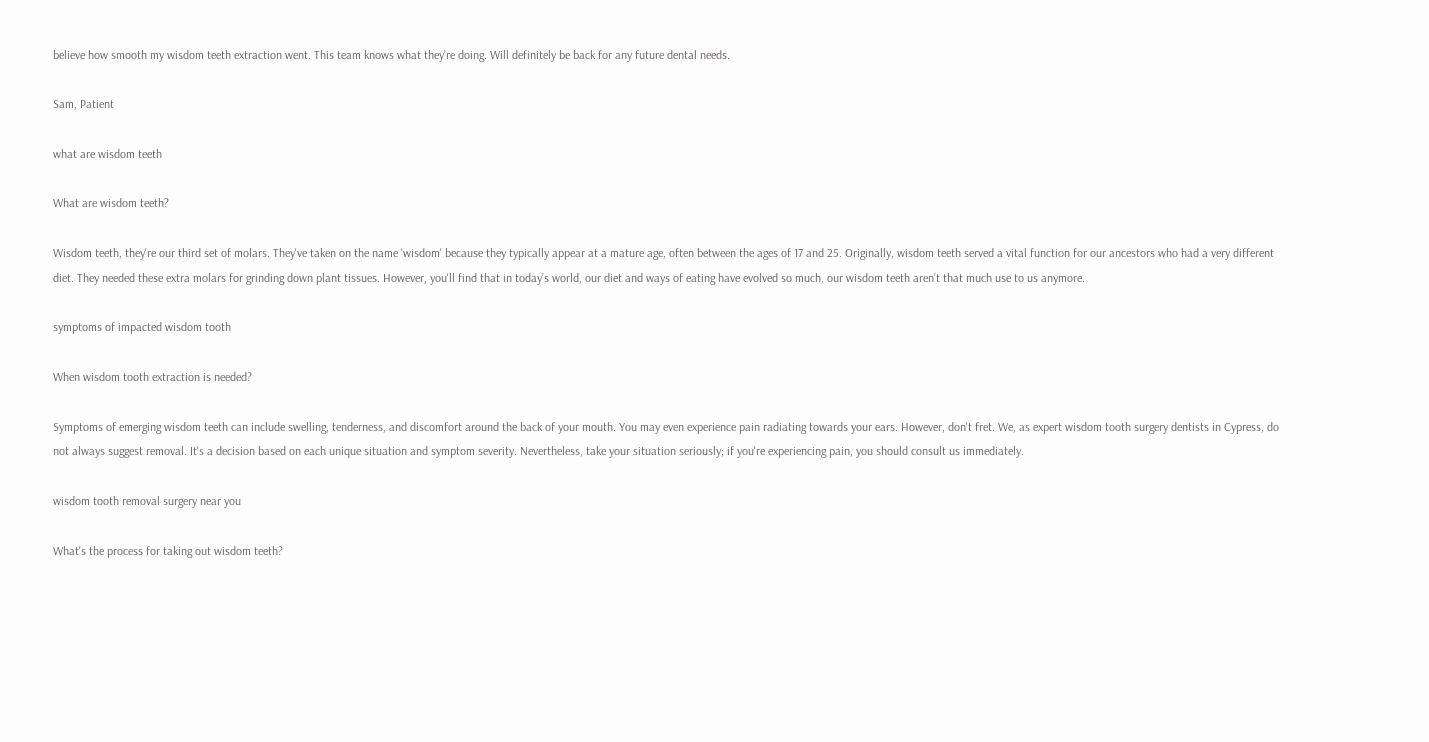believe how smooth my wisdom teeth extraction went. This team knows what they’re doing. Will definitely be back for any future dental needs.

Sam, Patient

what are wisdom teeth

What are wisdom teeth?

Wisdom teeth, they're our third set of molars. They've taken on the name 'wisdom' because they typically appear at a mature age, often between the ages of 17 and 25. Originally, wisdom teeth served a vital function for our ancestors who had a very different diet. They needed these extra molars for grinding down plant tissues. However, you'll find that in today’s world, our diet and ways of eating have evolved so much, our wisdom teeth aren’t that much use to us anymore.

symptoms of impacted wisdom tooth

When wisdom tooth extraction is needed?

Symptoms of emerging wisdom teeth can include swelling, tenderness, and discomfort around the back of your mouth. You may even experience pain radiating towards your ears. However, don't fret. We, as expert wisdom tooth surgery dentists in Cypress, do not always suggest removal. It's a decision based on each unique situation and symptom severity. Nevertheless, take your situation seriously; if you're experiencing pain, you should consult us immediately.

wisdom tooth removal surgery near you

What's the process for taking out wisdom teeth?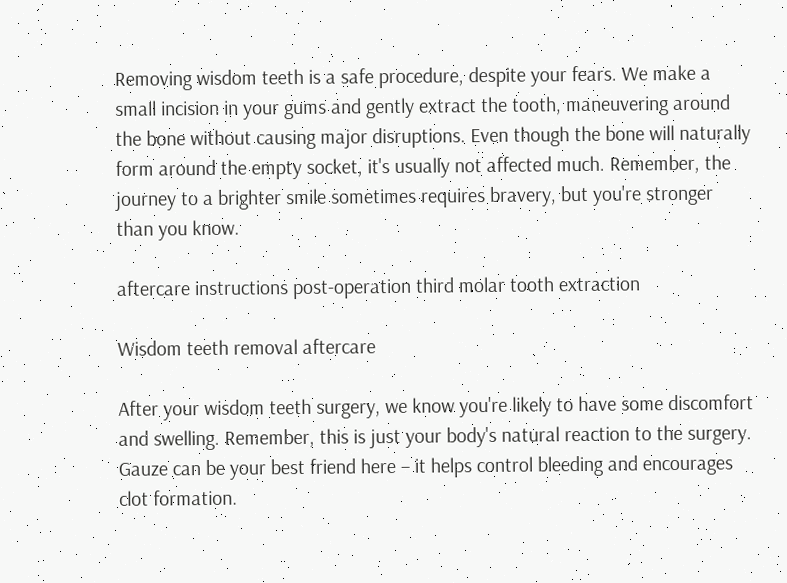Removing wisdom teeth is a safe procedure, despite your fears. We make a small incision in your gums and gently extract the tooth, maneuvering around the bone without causing major disruptions. Even though the bone will naturally form around the empty socket, it's usually not affected much. Remember, the journey to a brighter smile sometimes requires bravery, but you're stronger than you know.

aftercare instructions post-operation third molar tooth extraction

Wisdom teeth removal aftercare

After your wisdom teeth surgery, we know you're likely to have some discomfort and swelling. Remember, this is just your body's natural reaction to the surgery. Gauze can be your best friend here – it helps control bleeding and encourages clot formation.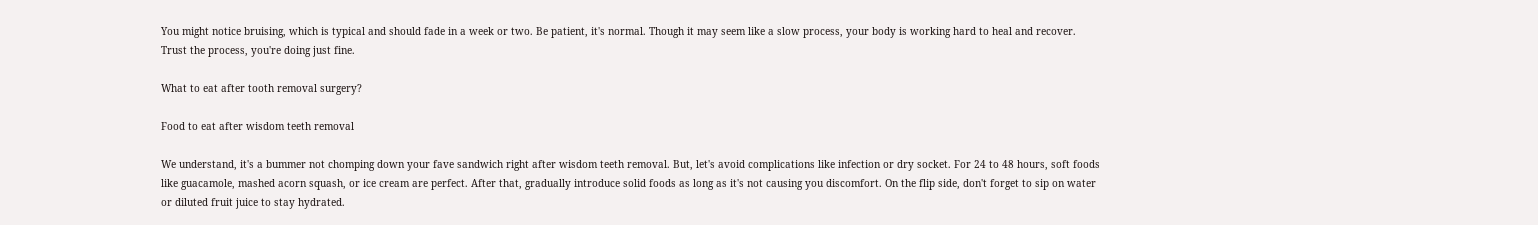You might notice bruising, which is typical and should fade in a week or two. Be patient, it's normal. Though it may seem like a slow process, your body is working hard to heal and recover. Trust the process, you're doing just fine.

What to eat after tooth removal surgery?

Food to eat after wisdom teeth removal

We understand, it's a bummer not chomping down your fave sandwich right after wisdom teeth removal. But, let's avoid complications like infection or dry socket. For 24 to 48 hours, soft foods like guacamole, mashed acorn squash, or ice cream are perfect. After that, gradually introduce solid foods as long as it's not causing you discomfort. On the flip side, don't forget to sip on water or diluted fruit juice to stay hydrated.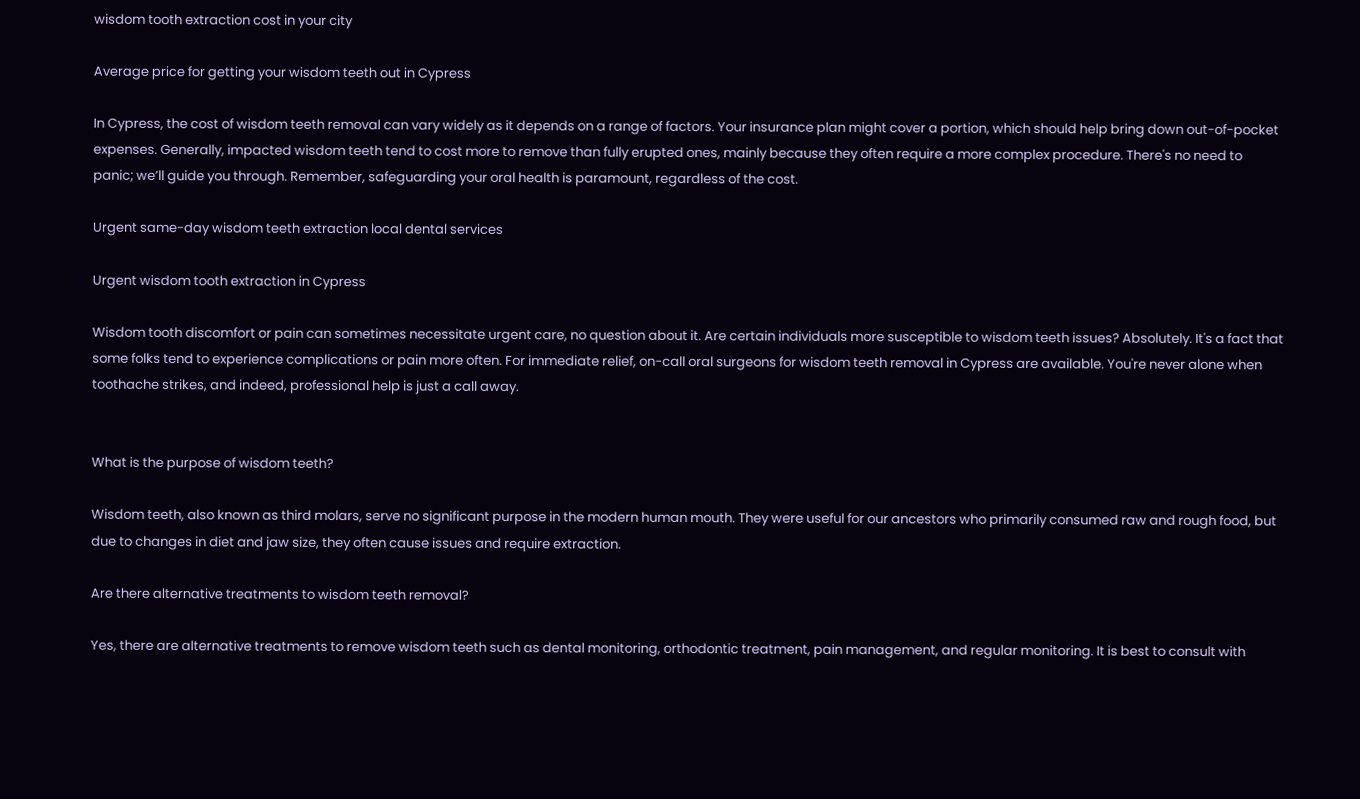wisdom tooth extraction cost in your city

Average price for getting your wisdom teeth out in Cypress

In Cypress, the cost of wisdom teeth removal can vary widely as it depends on a range of factors. Your insurance plan might cover a portion, which should help bring down out-of-pocket expenses. Generally, impacted wisdom teeth tend to cost more to remove than fully erupted ones, mainly because they often require a more complex procedure. There's no need to panic; we’ll guide you through. Remember, safeguarding your oral health is paramount, regardless of the cost.

Urgent same-day wisdom teeth extraction local dental services

Urgent wisdom tooth extraction in Cypress

Wisdom tooth discomfort or pain can sometimes necessitate urgent care, no question about it. Are certain individuals more susceptible to wisdom teeth issues? Absolutely. It's a fact that some folks tend to experience complications or pain more often. For immediate relief, on-call oral surgeons for wisdom teeth removal in Cypress are available. You're never alone when toothache strikes, and indeed, professional help is just a call away.


What is the purpose of wisdom teeth?

Wisdom teeth, also known as third molars, serve no significant purpose in the modern human mouth. They were useful for our ancestors who primarily consumed raw and rough food, but due to changes in diet and jaw size, they often cause issues and require extraction.

Are there alternative treatments to wisdom teeth removal?

Yes, there are alternative treatments to remove wisdom teeth such as dental monitoring, orthodontic treatment, pain management, and regular monitoring. It is best to consult with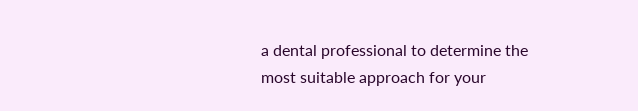a dental professional to determine the most suitable approach for your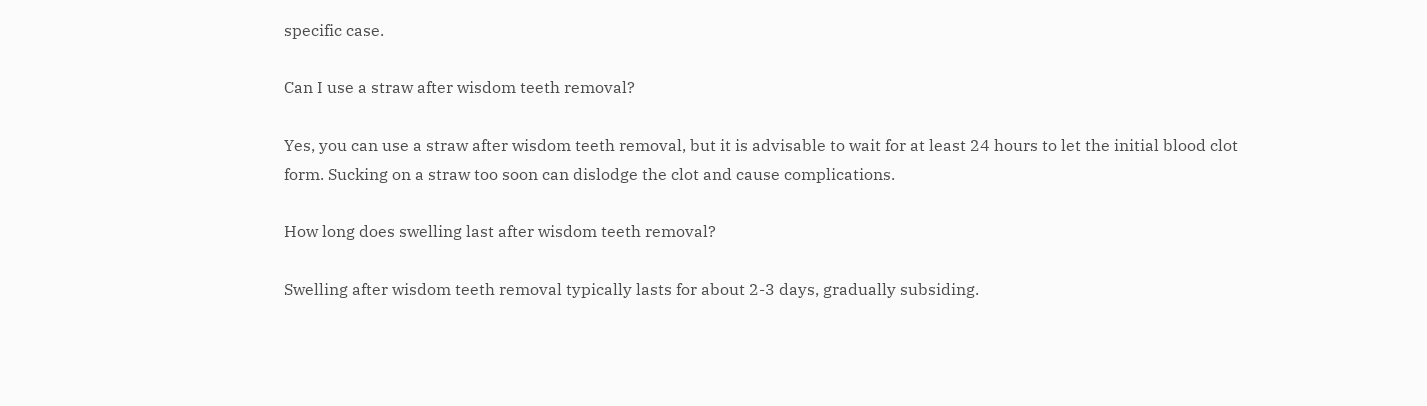specific case.

Can I use a straw after wisdom teeth removal?

Yes, you can use a straw after wisdom teeth removal, but it is advisable to wait for at least 24 hours to let the initial blood clot form. Sucking on a straw too soon can dislodge the clot and cause complications.

How long does swelling last after wisdom teeth removal?

Swelling after wisdom teeth removal typically lasts for about 2-3 days, gradually subsiding.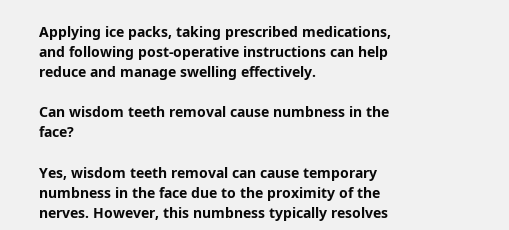Applying ice packs, taking prescribed medications, and following post-operative instructions can help reduce and manage swelling effectively.

Can wisdom teeth removal cause numbness in the face?

Yes, wisdom teeth removal can cause temporary numbness in the face due to the proximity of the nerves. However, this numbness typically resolves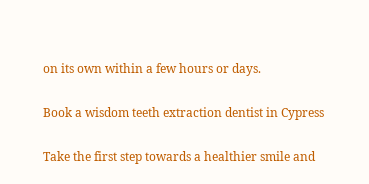on its own within a few hours or days.

Book a wisdom teeth extraction dentist in Cypress

Take the first step towards a healthier smile and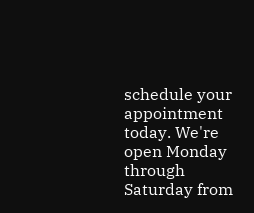schedule your appointment today. We're open Monday through Saturday from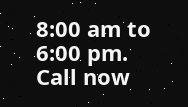8:00 am to 6:00 pm. Call now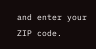and enter your ZIP code.